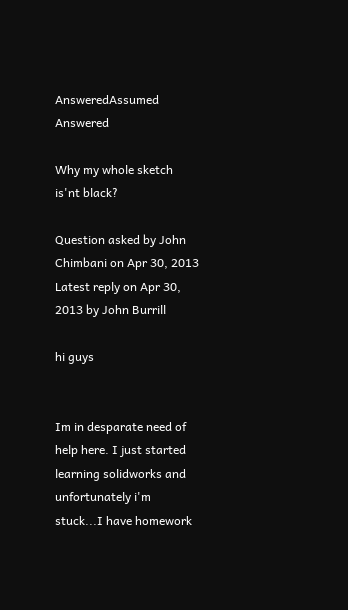AnsweredAssumed Answered

Why my whole sketch is'nt black?

Question asked by John Chimbani on Apr 30, 2013
Latest reply on Apr 30, 2013 by John Burrill

hi guys


Im in desparate need of help here. I just started learning solidworks and unfortunately i'm stuck...I have homework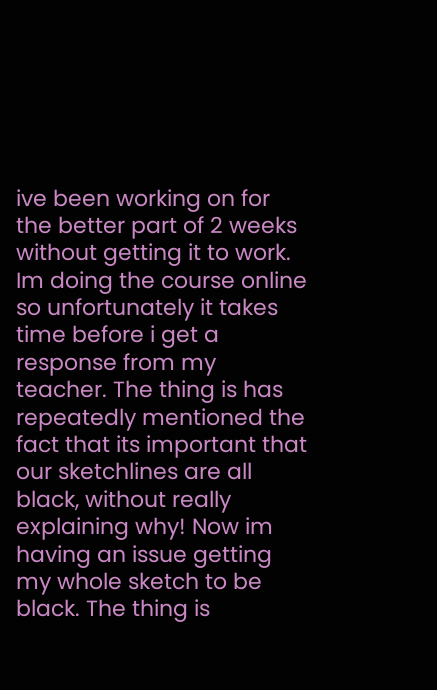ive been working on for the better part of 2 weeks without getting it to work. Im doing the course online so unfortunately it takes time before i get a response from my teacher. The thing is has repeatedly mentioned the fact that its important that our sketchlines are all black, without really explaining why! Now im having an issue getting my whole sketch to be black. The thing is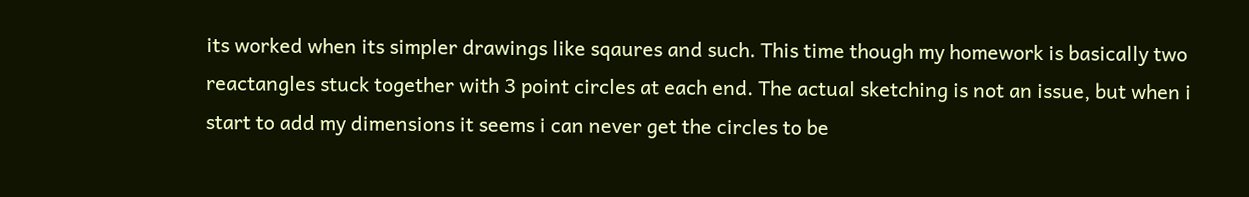its worked when its simpler drawings like sqaures and such. This time though my homework is basically two reactangles stuck together with 3 point circles at each end. The actual sketching is not an issue, but when i start to add my dimensions it seems i can never get the circles to be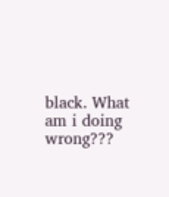black. What am i doing wrong???